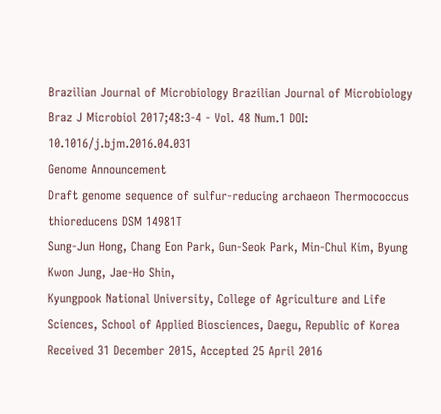Brazilian Journal of Microbiology Brazilian Journal of Microbiology
Braz J Microbiol 2017;48:3-4 - Vol. 48 Num.1 DOI: 10.1016/j.bjm.2016.04.031
Genome Announcement
Draft genome sequence of sulfur-reducing archaeon Thermococcus thioreducens DSM 14981T
Sung-Jun Hong, Chang Eon Park, Gun-Seok Park, Min-Chul Kim, Byung Kwon Jung, Jae-Ho Shin,
Kyungpook National University, College of Agriculture and Life Sciences, School of Applied Biosciences, Daegu, Republic of Korea
Received 31 December 2015, Accepted 25 April 2016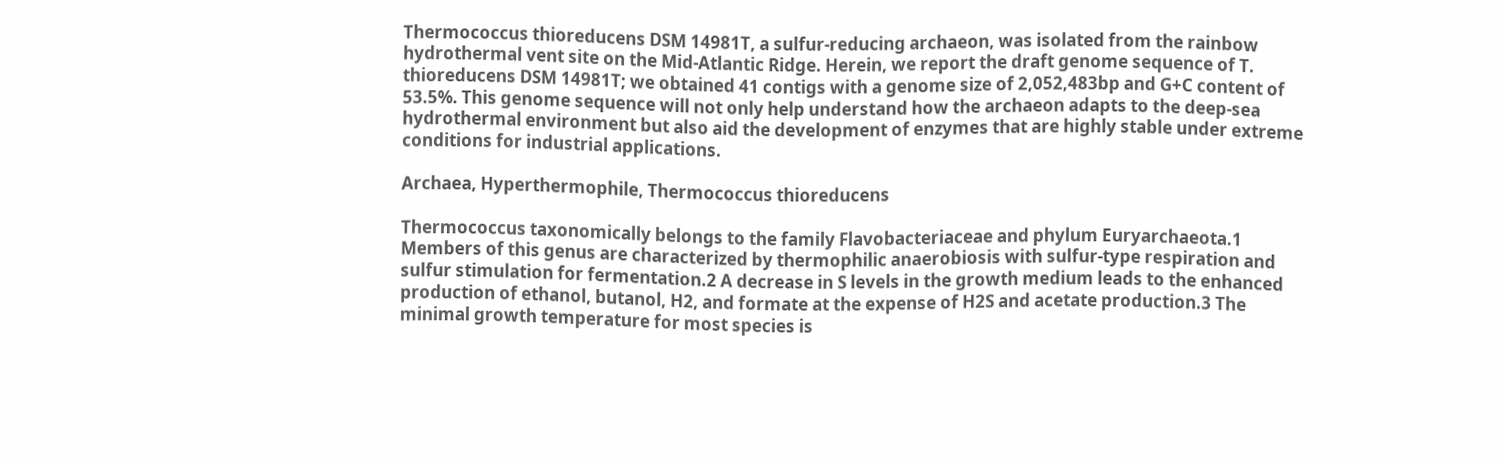Thermococcus thioreducens DSM 14981T, a sulfur-reducing archaeon, was isolated from the rainbow hydrothermal vent site on the Mid-Atlantic Ridge. Herein, we report the draft genome sequence of T. thioreducens DSM 14981T; we obtained 41 contigs with a genome size of 2,052,483bp and G+C content of 53.5%. This genome sequence will not only help understand how the archaeon adapts to the deep-sea hydrothermal environment but also aid the development of enzymes that are highly stable under extreme conditions for industrial applications.

Archaea, Hyperthermophile, Thermococcus thioreducens

Thermococcus taxonomically belongs to the family Flavobacteriaceae and phylum Euryarchaeota.1 Members of this genus are characterized by thermophilic anaerobiosis with sulfur-type respiration and sulfur stimulation for fermentation.2 A decrease in S levels in the growth medium leads to the enhanced production of ethanol, butanol, H2, and formate at the expense of H2S and acetate production.3 The minimal growth temperature for most species is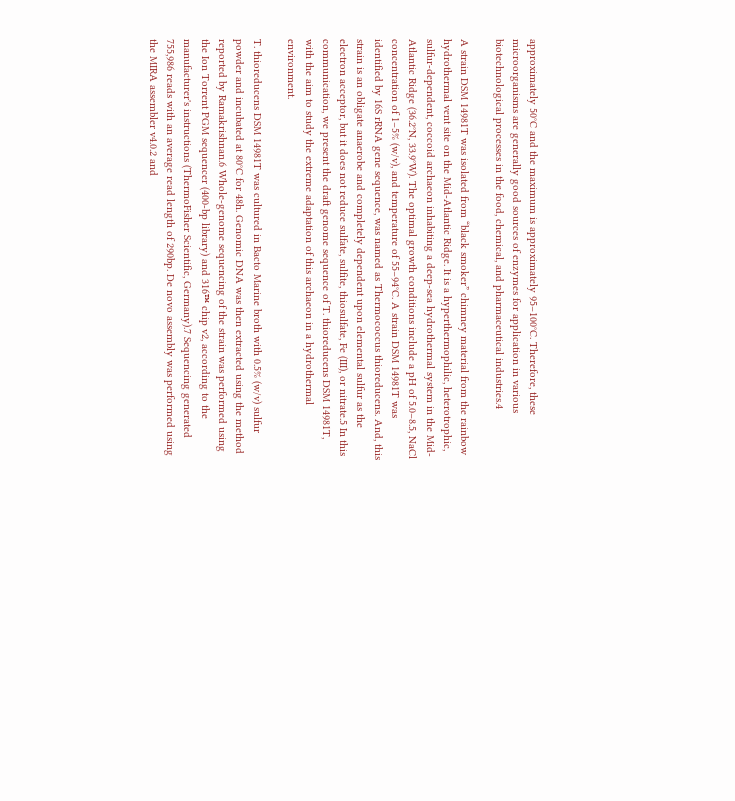approximately 50°C and the maximum is approximately 95–100°C. Therefore, these microorganisms are generally good sources of enzymes for application in various biotechnological processes in the food, chemical, and pharmaceutical industries.4

A strain DSM 14981T was isolated from “black smoker” chimney material from the rainbow hydrothermal vent site on the Mid-Atlantic Ridge. It is a hyperthermophilic, heterotrophic, sulfur-dependent, coccoid archaeon inhabiting a deep-sea hydrothermal system in the Mid-Atlantic Ridge (36.2°N, 33.9°W). The optimal growth conditions include a pH of 5.0–8.5, NaCl concentration of 1–5% (w/v), and temperature of 55–94°C. A strain DSM 14981T was identified by 16S rRNA gene sequence, was named as Thermococcus thioreducens. And, this strain is an obligate anaerobe and completely dependent upon elemental sulfur as the electron acceptor, but it does not reduce sulfate, sulfite, thiosulfate, Fe (III), or nitrate.5 In this communication, we present the draft genome sequence of T. thioreducens DSM 14981T, with the aim to study the extreme adaptation of this archaeon in a hydrothermal environment.

T. thioreducens DSM 14981T was cultured in Bacto Marine broth with 0.5% (w/v) sulfur powder and incubated at 80°C for 48h. Genomic DNA was then extracted using the method reported by Ramakrishnan.6 Whole-genome sequencing of the strain was performed using the Ion Torrent PGM sequencer (400-bp library) and 316™ chip v2, according to the manufacturer's instructions (ThermoFisher Scientific, Germany).7 Sequencing generated 755,986 reads with an average read length of 290bp. De novo assembly was performed using the MIRA assembler v4.0.2 and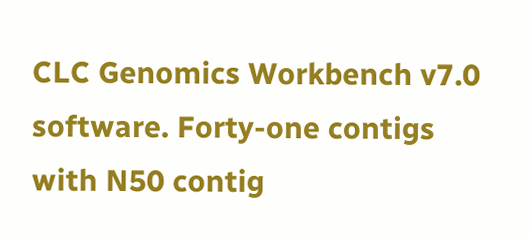CLC Genomics Workbench v7.0 software. Forty-one contigs with N50 contig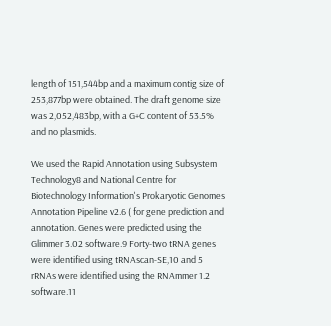length of 151,544bp and a maximum contig size of 253,877bp were obtained. The draft genome size was 2,052,483bp, with a G+C content of 53.5% and no plasmids.

We used the Rapid Annotation using Subsystem Technology8 and National Centre for Biotechnology Information's Prokaryotic Genomes Annotation Pipeline v2.6 ( for gene prediction and annotation. Genes were predicted using the Glimmer 3.02 software.9 Forty-two tRNA genes were identified using tRNAscan-SE,10 and 5 rRNAs were identified using the RNAmmer 1.2 software.11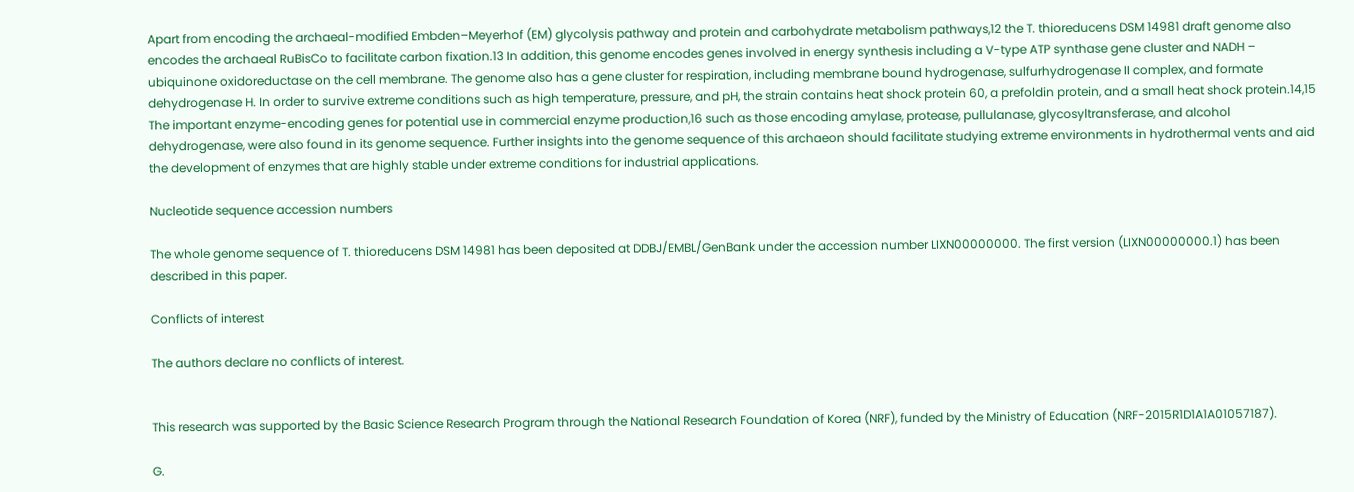Apart from encoding the archaeal-modified Embden–Meyerhof (EM) glycolysis pathway and protein and carbohydrate metabolism pathways,12 the T. thioreducens DSM 14981 draft genome also encodes the archaeal RuBisCo to facilitate carbon fixation.13 In addition, this genome encodes genes involved in energy synthesis including a V-type ATP synthase gene cluster and NADH – ubiquinone oxidoreductase on the cell membrane. The genome also has a gene cluster for respiration, including membrane bound hydrogenase, sulfurhydrogenase II complex, and formate dehydrogenase H. In order to survive extreme conditions such as high temperature, pressure, and pH, the strain contains heat shock protein 60, a prefoldin protein, and a small heat shock protein.14,15 The important enzyme-encoding genes for potential use in commercial enzyme production,16 such as those encoding amylase, protease, pullulanase, glycosyltransferase, and alcohol dehydrogenase, were also found in its genome sequence. Further insights into the genome sequence of this archaeon should facilitate studying extreme environments in hydrothermal vents and aid the development of enzymes that are highly stable under extreme conditions for industrial applications.

Nucleotide sequence accession numbers

The whole genome sequence of T. thioreducens DSM 14981 has been deposited at DDBJ/EMBL/GenBank under the accession number LIXN00000000. The first version (LIXN00000000.1) has been described in this paper.

Conflicts of interest

The authors declare no conflicts of interest.


This research was supported by the Basic Science Research Program through the National Research Foundation of Korea (NRF), funded by the Ministry of Education (NRF-2015R1D1A1A01057187).

G.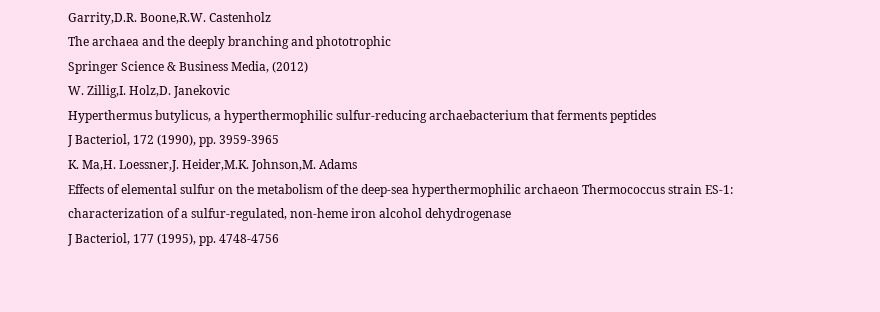Garrity,D.R. Boone,R.W. Castenholz
The archaea and the deeply branching and phototrophic
Springer Science & Business Media, (2012)
W. Zillig,I. Holz,D. Janekovic
Hyperthermus butylicus, a hyperthermophilic sulfur-reducing archaebacterium that ferments peptides
J Bacteriol, 172 (1990), pp. 3959-3965
K. Ma,H. Loessner,J. Heider,M.K. Johnson,M. Adams
Effects of elemental sulfur on the metabolism of the deep-sea hyperthermophilic archaeon Thermococcus strain ES-1: characterization of a sulfur-regulated, non-heme iron alcohol dehydrogenase
J Bacteriol, 177 (1995), pp. 4748-4756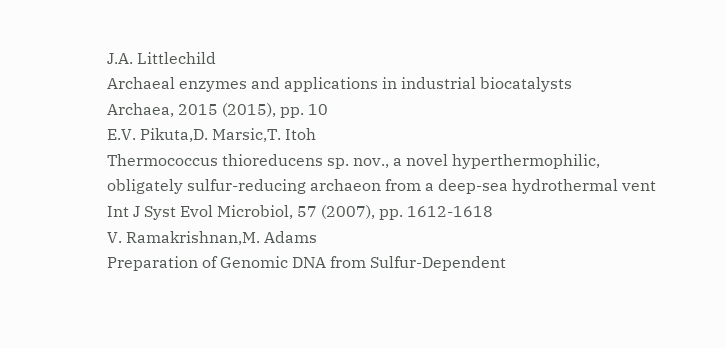J.A. Littlechild
Archaeal enzymes and applications in industrial biocatalysts
Archaea, 2015 (2015), pp. 10
E.V. Pikuta,D. Marsic,T. Itoh
Thermococcus thioreducens sp. nov., a novel hyperthermophilic, obligately sulfur-reducing archaeon from a deep-sea hydrothermal vent
Int J Syst Evol Microbiol, 57 (2007), pp. 1612-1618
V. Ramakrishnan,M. Adams
Preparation of Genomic DNA from Sulfur-Dependent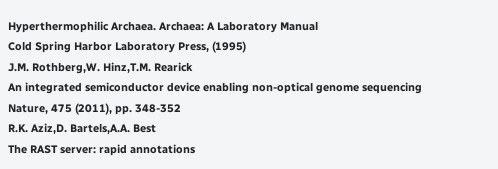Hyperthermophilic Archaea. Archaea: A Laboratory Manual
Cold Spring Harbor Laboratory Press, (1995)
J.M. Rothberg,W. Hinz,T.M. Rearick
An integrated semiconductor device enabling non-optical genome sequencing
Nature, 475 (2011), pp. 348-352
R.K. Aziz,D. Bartels,A.A. Best
The RAST server: rapid annotations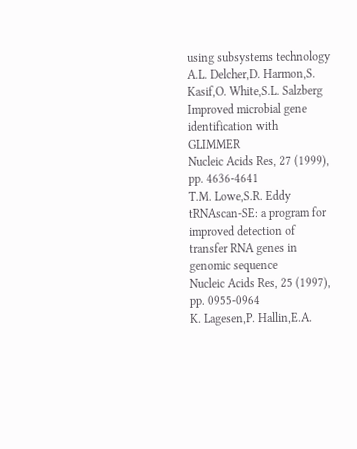using subsystems technology
A.L. Delcher,D. Harmon,S. Kasif,O. White,S.L. Salzberg
Improved microbial gene identification with GLIMMER
Nucleic Acids Res, 27 (1999), pp. 4636-4641
T.M. Lowe,S.R. Eddy
tRNAscan-SE: a program for improved detection of transfer RNA genes in genomic sequence
Nucleic Acids Res, 25 (1997), pp. 0955-0964
K. Lagesen,P. Hallin,E.A.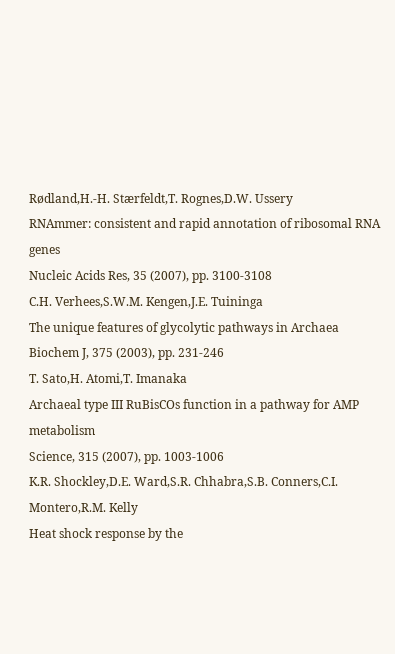Rødland,H.-H. Stærfeldt,T. Rognes,D.W. Ussery
RNAmmer: consistent and rapid annotation of ribosomal RNA genes
Nucleic Acids Res, 35 (2007), pp. 3100-3108
C.H. Verhees,S.W.M. Kengen,J.E. Tuininga
The unique features of glycolytic pathways in Archaea
Biochem J, 375 (2003), pp. 231-246
T. Sato,H. Atomi,T. Imanaka
Archaeal type III RuBisCOs function in a pathway for AMP metabolism
Science, 315 (2007), pp. 1003-1006
K.R. Shockley,D.E. Ward,S.R. Chhabra,S.B. Conners,C.I. Montero,R.M. Kelly
Heat shock response by the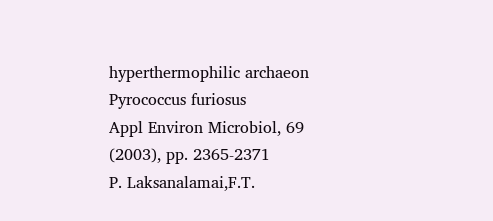hyperthermophilic archaeon Pyrococcus furiosus
Appl Environ Microbiol, 69 (2003), pp. 2365-2371
P. Laksanalamai,F.T.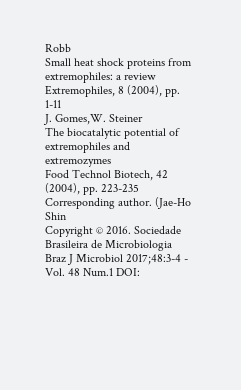Robb
Small heat shock proteins from extremophiles: a review
Extremophiles, 8 (2004), pp. 1-11
J. Gomes,W. Steiner
The biocatalytic potential of extremophiles and extremozymes
Food Technol Biotech, 42 (2004), pp. 223-235
Corresponding author. (Jae-Ho Shin
Copyright © 2016. Sociedade Brasileira de Microbiologia
Braz J Microbiol 2017;48:3-4 - Vol. 48 Num.1 DOI: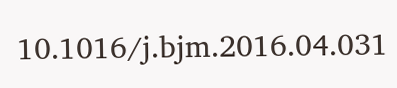10.1016/j.bjm.2016.04.031